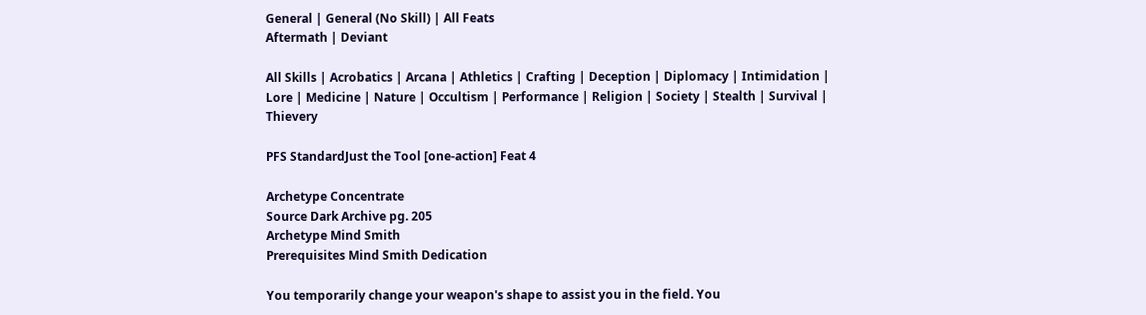General | General (No Skill) | All Feats
Aftermath | Deviant

All Skills | Acrobatics | Arcana | Athletics | Crafting | Deception | Diplomacy | Intimidation | Lore | Medicine | Nature | Occultism | Performance | Religion | Society | Stealth | Survival | Thievery

PFS StandardJust the Tool [one-action] Feat 4

Archetype Concentrate
Source Dark Archive pg. 205
Archetype Mind Smith
Prerequisites Mind Smith Dedication

You temporarily change your weapon's shape to assist you in the field. You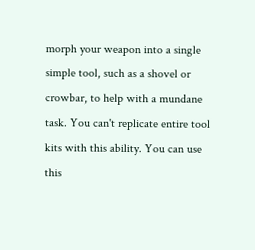morph your weapon into a single simple tool, such as a shovel or crowbar, to help with a mundane task. You can't replicate entire tool kits with this ability. You can use this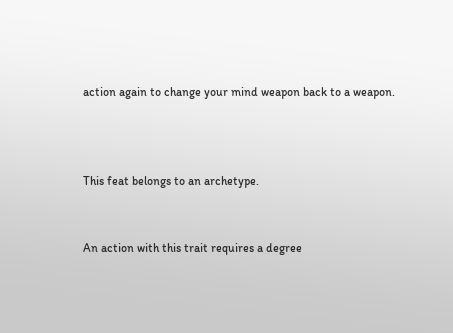action again to change your mind weapon back to a weapon.



This feat belongs to an archetype.


An action with this trait requires a degree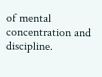of mental concentration and discipline.